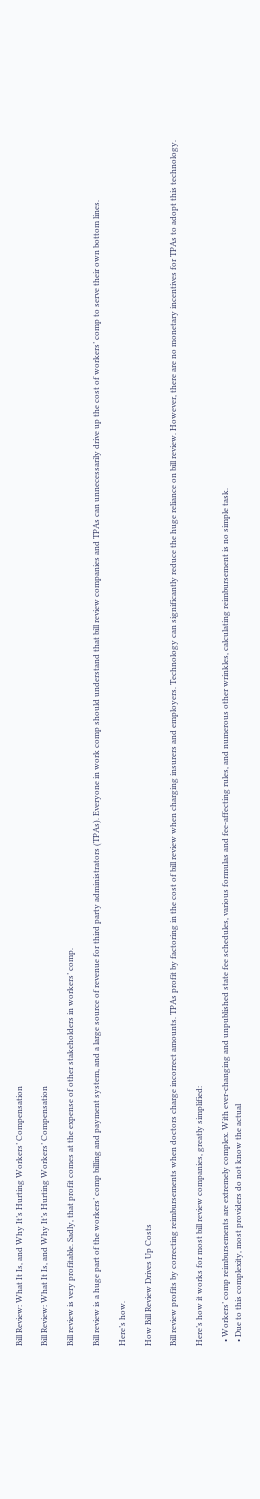Bill Review: What It Is, and Why It’s Hurting Workers’ Compensation

Bill Review: What It Is, and Why It’s Hurting Workers’ Compensation

Bill review is very profitable. Sadly, that profit comes at the expense of other stakeholders in workers’ comp.

Bill review is a huge part of the workers’ comp billing and payment system, and a large source of revenue for third party administrators (TPAs). Everyone in work comp should understand that bill review companies and TPAs can unnecessarily drive up the cost of workers’ comp to serve their own bottom lines.

Here’s how.

How Bill Review Drives Up Costs

Bill review profits by correcting reimbursements when doctors charge incorrect amounts. TPAs profit by factoring in the cost of bill review when charging insurers and employers. Technology can significantly reduce the huge reliance on bill review. However, there are no monetary incentives for TPAs to adopt this technology.

Here’s how it works for most bill review companies, greatly simplified:

  • Workers’ comp reimbursements are extremely complex. With ever-changing and unpublished state fee schedules, various formulas and fee-affecting rules, and numerous other wrinkles, calculating reimbursement is no simple task.
  • Due to this complexity, most providers do not know the actual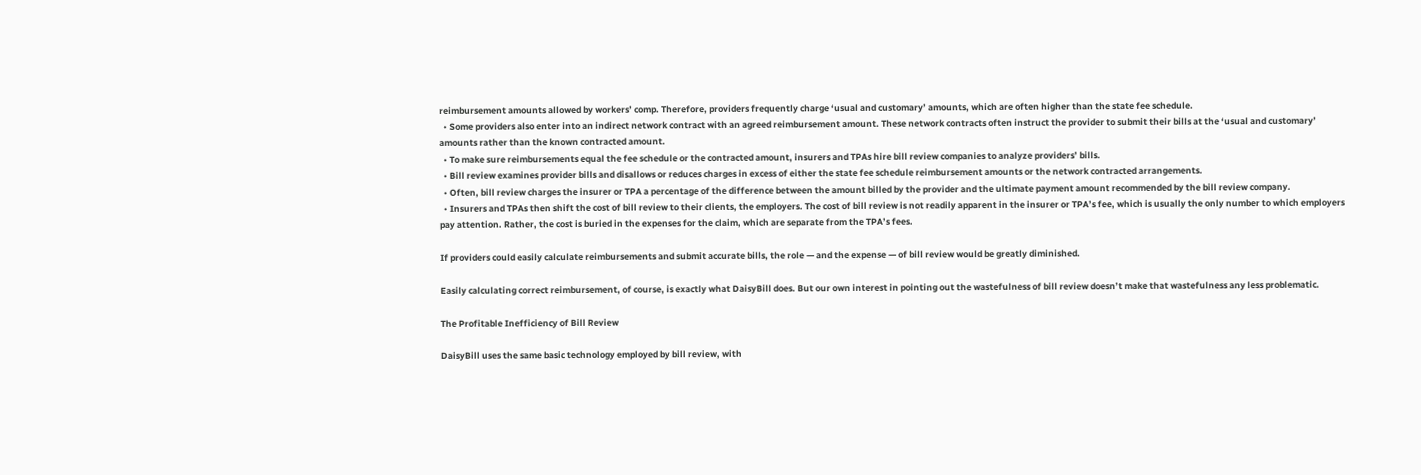reimbursement amounts allowed by workers’ comp. Therefore, providers frequently charge ‘usual and customary’ amounts, which are often higher than the state fee schedule.
  • Some providers also enter into an indirect network contract with an agreed reimbursement amount. These network contracts often instruct the provider to submit their bills at the ‘usual and customary’ amounts rather than the known contracted amount.
  • To make sure reimbursements equal the fee schedule or the contracted amount, insurers and TPAs hire bill review companies to analyze providers’ bills.
  • Bill review examines provider bills and disallows or reduces charges in excess of either the state fee schedule reimbursement amounts or the network contracted arrangements.
  • Often, bill review charges the insurer or TPA a percentage of the difference between the amount billed by the provider and the ultimate payment amount recommended by the bill review company.
  • Insurers and TPAs then shift the cost of bill review to their clients, the employers. The cost of bill review is not readily apparent in the insurer or TPA’s fee, which is usually the only number to which employers pay attention. Rather, the cost is buried in the expenses for the claim, which are separate from the TPA’s fees.

If providers could easily calculate reimbursements and submit accurate bills, the role — and the expense — of bill review would be greatly diminished.

Easily calculating correct reimbursement, of course, is exactly what DaisyBill does. But our own interest in pointing out the wastefulness of bill review doesn’t make that wastefulness any less problematic.

The Profitable Inefficiency of Bill Review

DaisyBill uses the same basic technology employed by bill review, with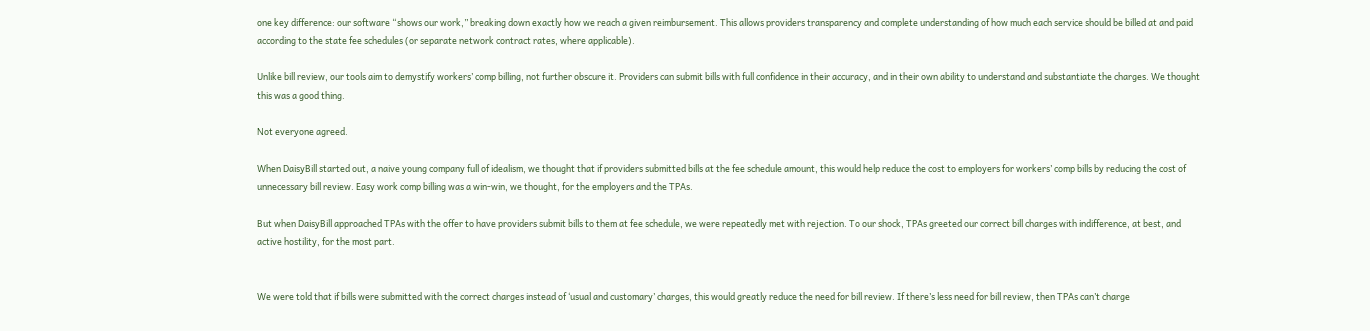one key difference: our software “shows our work,” breaking down exactly how we reach a given reimbursement. This allows providers transparency and complete understanding of how much each service should be billed at and paid according to the state fee schedules (or separate network contract rates, where applicable).

Unlike bill review, our tools aim to demystify workers’ comp billing, not further obscure it. Providers can submit bills with full confidence in their accuracy, and in their own ability to understand and substantiate the charges. We thought this was a good thing.

Not everyone agreed.

When DaisyBill started out, a naive young company full of idealism, we thought that if providers submitted bills at the fee schedule amount, this would help reduce the cost to employers for workers’ comp bills by reducing the cost of unnecessary bill review. Easy work comp billing was a win-win, we thought, for the employers and the TPAs.

But when DaisyBill approached TPAs with the offer to have providers submit bills to them at fee schedule, we were repeatedly met with rejection. To our shock, TPAs greeted our correct bill charges with indifference, at best, and active hostility, for the most part.


We were told that if bills were submitted with the correct charges instead of ‘usual and customary’ charges, this would greatly reduce the need for bill review. If there’s less need for bill review, then TPAs can’t charge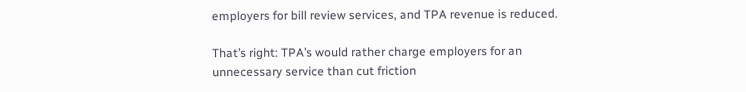employers for bill review services, and TPA revenue is reduced.

That’s right: TPA’s would rather charge employers for an unnecessary service than cut friction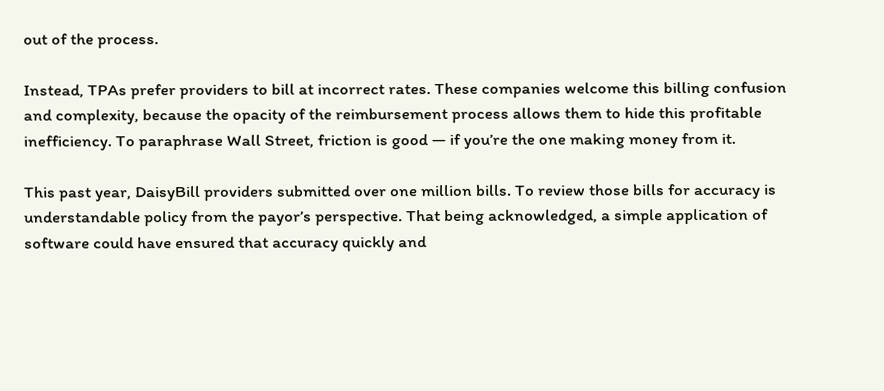out of the process.

Instead, TPAs prefer providers to bill at incorrect rates. These companies welcome this billing confusion and complexity, because the opacity of the reimbursement process allows them to hide this profitable inefficiency. To paraphrase Wall Street, friction is good — if you’re the one making money from it.

This past year, DaisyBill providers submitted over one million bills. To review those bills for accuracy is understandable policy from the payor’s perspective. That being acknowledged, a simple application of software could have ensured that accuracy quickly and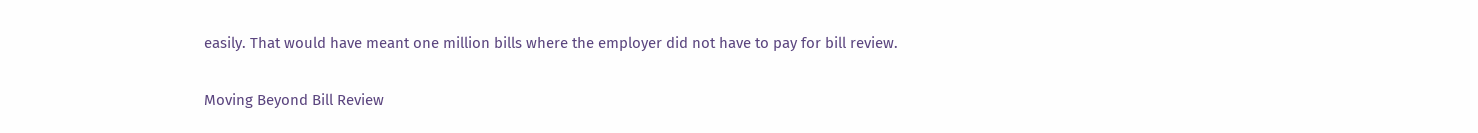easily. That would have meant one million bills where the employer did not have to pay for bill review.

Moving Beyond Bill Review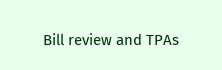Bill review and TPAs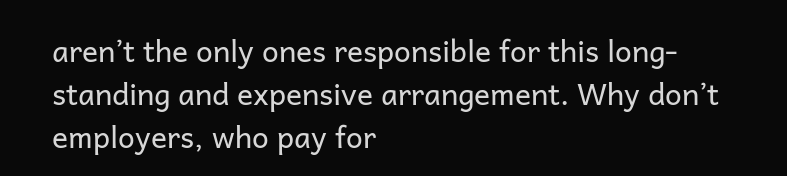aren’t the only ones responsible for this long-standing and expensive arrangement. Why don’t employers, who pay for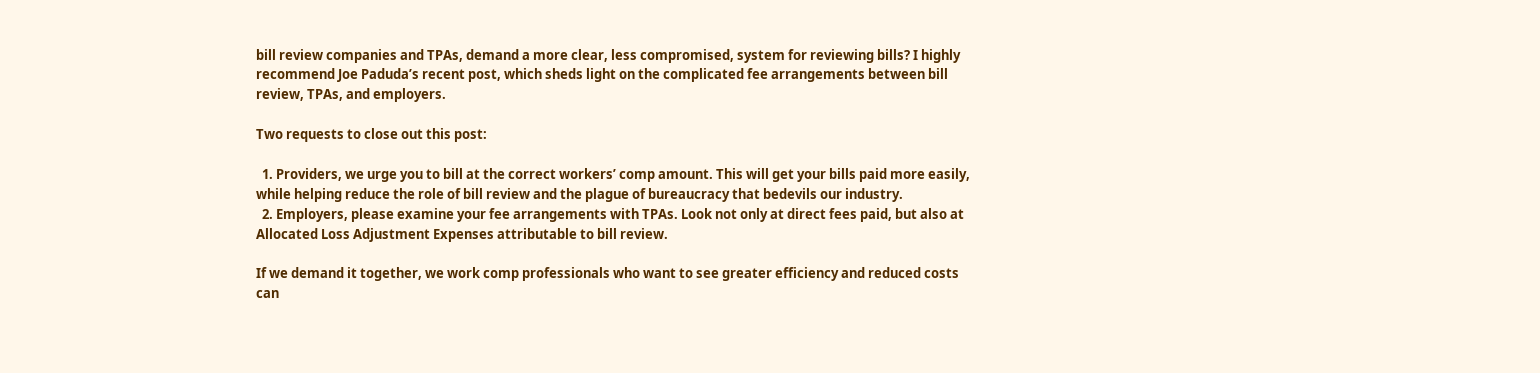bill review companies and TPAs, demand a more clear, less compromised, system for reviewing bills? I highly recommend Joe Paduda’s recent post, which sheds light on the complicated fee arrangements between bill review, TPAs, and employers.

Two requests to close out this post:

  1. Providers, we urge you to bill at the correct workers’ comp amount. This will get your bills paid more easily, while helping reduce the role of bill review and the plague of bureaucracy that bedevils our industry.
  2. Employers, please examine your fee arrangements with TPAs. Look not only at direct fees paid, but also at Allocated Loss Adjustment Expenses attributable to bill review.

If we demand it together, we work comp professionals who want to see greater efficiency and reduced costs can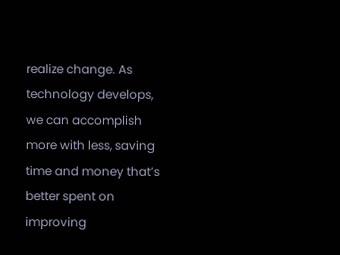realize change. As technology develops, we can accomplish more with less, saving time and money that’s better spent on improving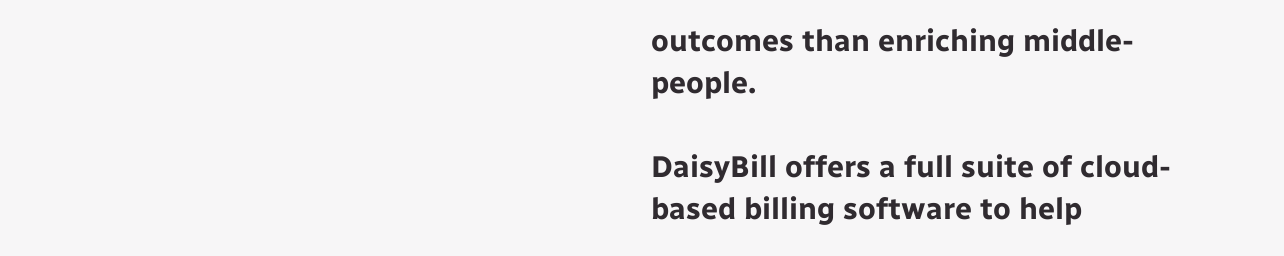outcomes than enriching middle-people.

DaisyBill offers a full suite of cloud-based billing software to help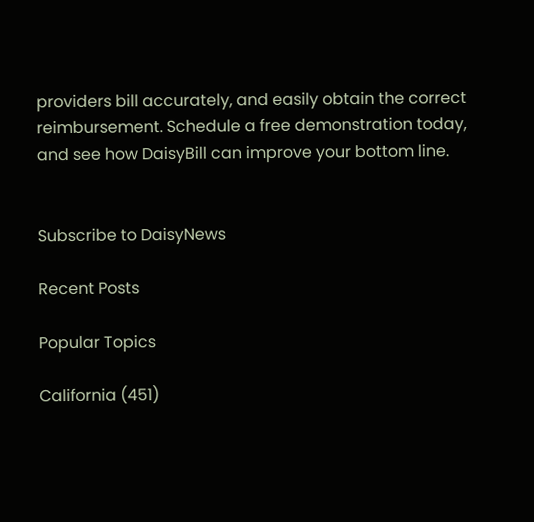providers bill accurately, and easily obtain the correct reimbursement. Schedule a free demonstration today, and see how DaisyBill can improve your bottom line.


Subscribe to DaisyNews

Recent Posts

Popular Topics

California (451)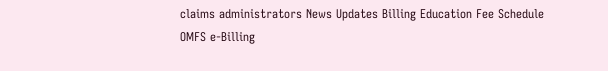claims administrators News Updates Billing Education Fee Schedule OMFS e-Billing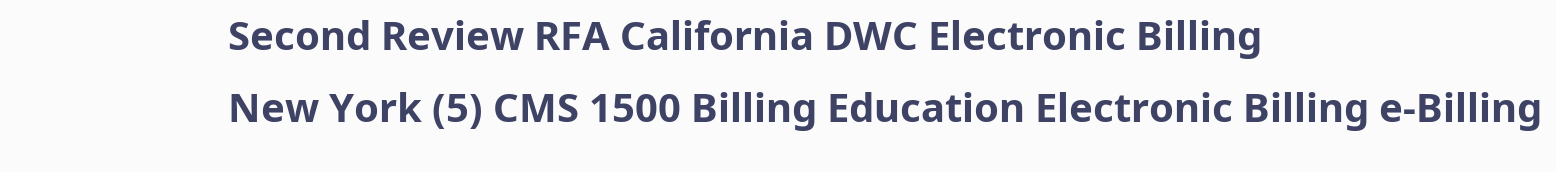Second Review RFA California DWC Electronic Billing
New York (5) CMS 1500 Billing Education Electronic Billing e-Billing